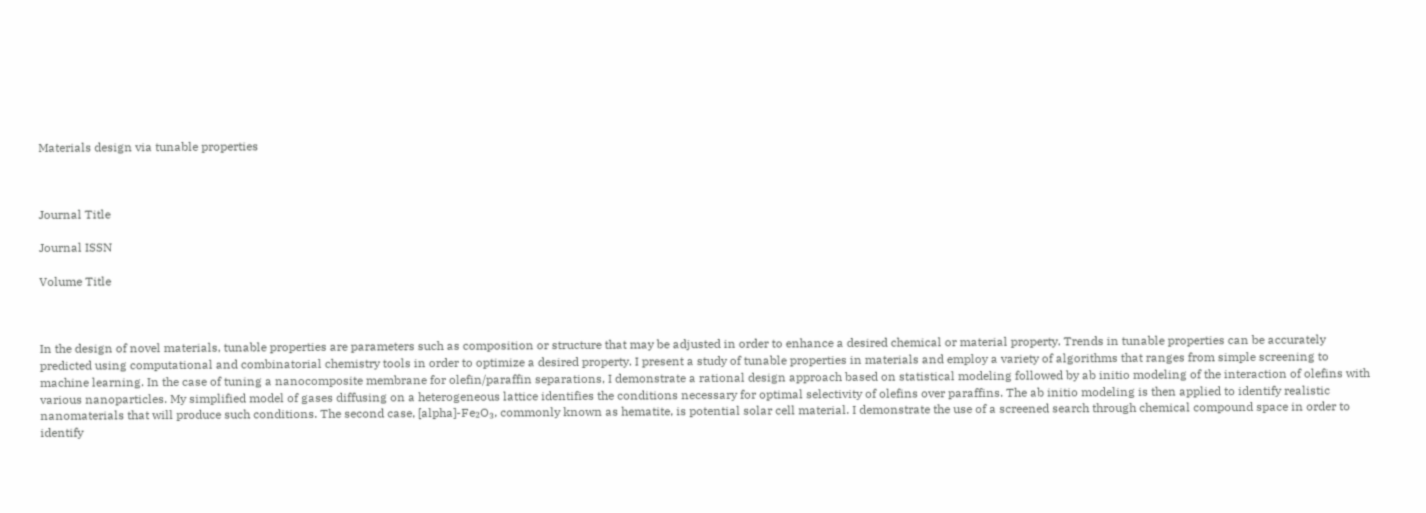Materials design via tunable properties



Journal Title

Journal ISSN

Volume Title



In the design of novel materials, tunable properties are parameters such as composition or structure that may be adjusted in order to enhance a desired chemical or material property. Trends in tunable properties can be accurately predicted using computational and combinatorial chemistry tools in order to optimize a desired property. I present a study of tunable properties in materials and employ a variety of algorithms that ranges from simple screening to machine learning. In the case of tuning a nanocomposite membrane for olefin/paraffin separations, I demonstrate a rational design approach based on statistical modeling followed by ab initio modeling of the interaction of olefins with various nanoparticles. My simplified model of gases diffusing on a heterogeneous lattice identifies the conditions necessary for optimal selectivity of olefins over paraffins. The ab initio modeling is then applied to identify realistic nanomaterials that will produce such conditions. The second case, [alpha]-Fe₂O₃, commonly known as hematite, is potential solar cell material. I demonstrate the use of a screened search through chemical compound space in order to identify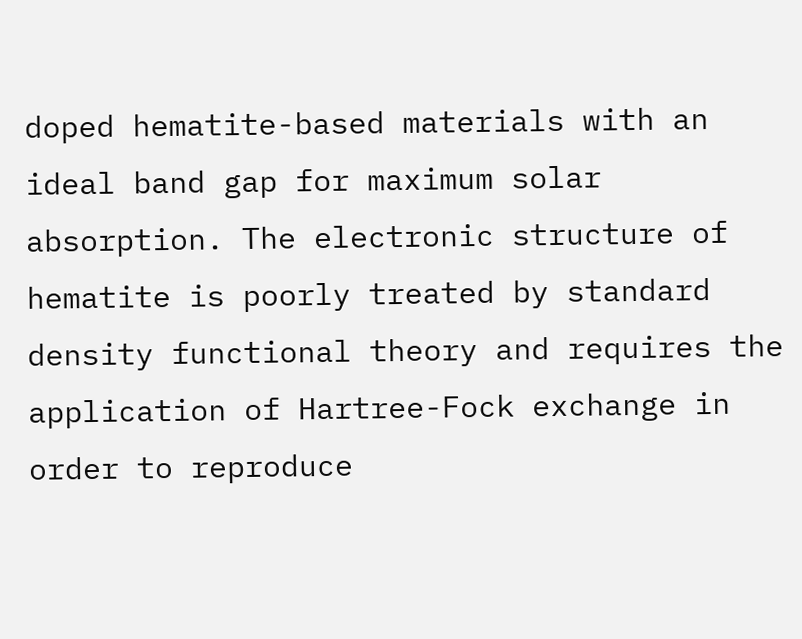doped hematite-based materials with an ideal band gap for maximum solar absorption. The electronic structure of hematite is poorly treated by standard density functional theory and requires the application of Hartree-Fock exchange in order to reproduce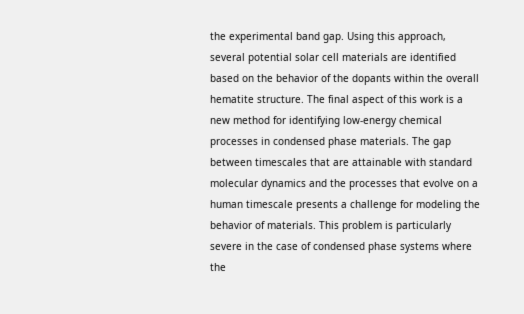the experimental band gap. Using this approach, several potential solar cell materials are identified based on the behavior of the dopants within the overall hematite structure. The final aspect of this work is a new method for identifying low-energy chemical processes in condensed phase materials. The gap between timescales that are attainable with standard molecular dynamics and the processes that evolve on a human timescale presents a challenge for modeling the behavior of materials. This problem is particularly severe in the case of condensed phase systems where the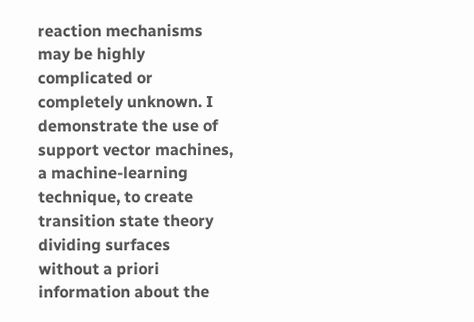reaction mechanisms may be highly complicated or completely unknown. I demonstrate the use of support vector machines, a machine-learning technique, to create transition state theory dividing surfaces without a priori information about the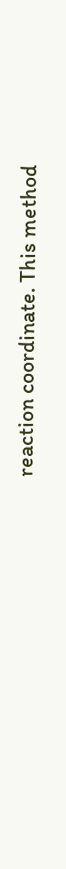reaction coordinate. This method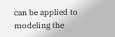can be applied to modeling the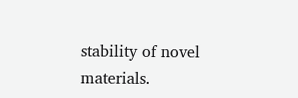stability of novel materials.